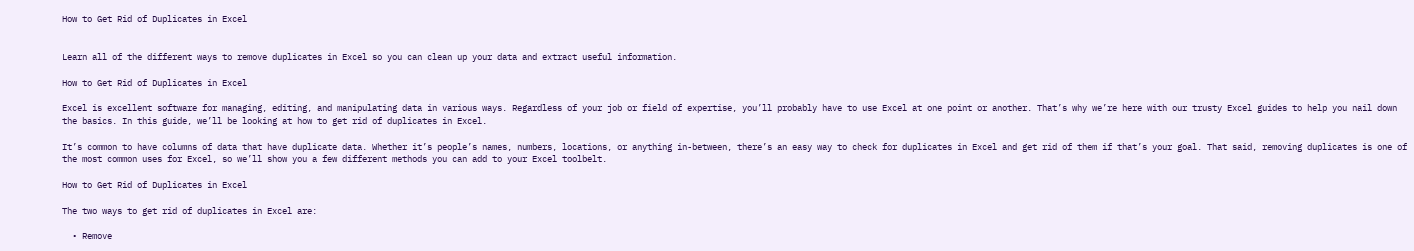How to Get Rid of Duplicates in Excel


Learn all of the different ways to remove duplicates in Excel so you can clean up your data and extract useful information.

How to Get Rid of Duplicates in Excel

Excel is excellent software for managing, editing, and manipulating data in various ways. Regardless of your job or field of expertise, you’ll probably have to use Excel at one point or another. That’s why we’re here with our trusty Excel guides to help you nail down the basics. In this guide, we’ll be looking at how to get rid of duplicates in Excel.

It’s common to have columns of data that have duplicate data. Whether it’s people’s names, numbers, locations, or anything in-between, there’s an easy way to check for duplicates in Excel and get rid of them if that’s your goal. That said, removing duplicates is one of the most common uses for Excel, so we’ll show you a few different methods you can add to your Excel toolbelt.

How to Get Rid of Duplicates in Excel

The two ways to get rid of duplicates in Excel are:

  • Remove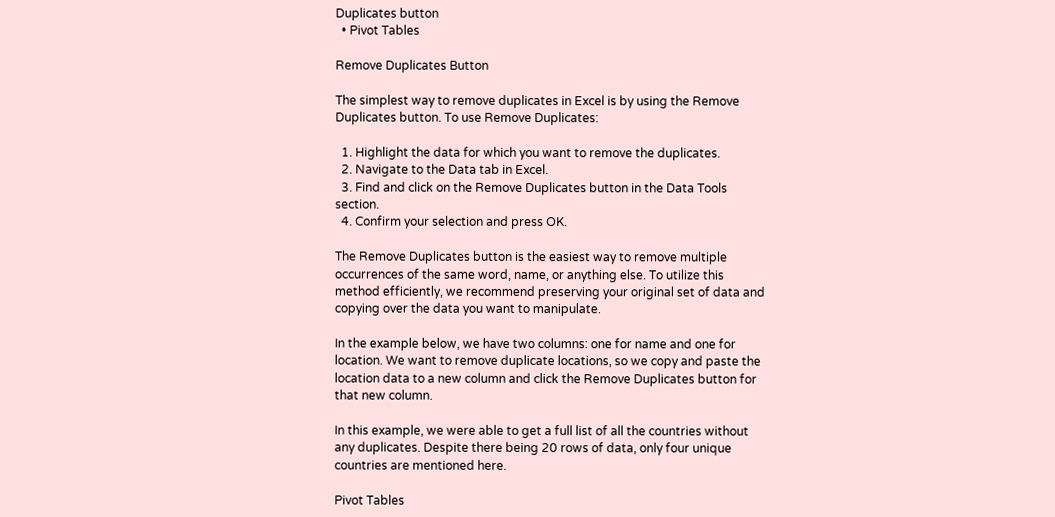Duplicates button
  • Pivot Tables

Remove Duplicates Button

The simplest way to remove duplicates in Excel is by using the Remove Duplicates button. To use Remove Duplicates:

  1. Highlight the data for which you want to remove the duplicates.
  2. Navigate to the Data tab in Excel.
  3. Find and click on the Remove Duplicates button in the Data Tools section.
  4. Confirm your selection and press OK.

The Remove Duplicates button is the easiest way to remove multiple occurrences of the same word, name, or anything else. To utilize this method efficiently, we recommend preserving your original set of data and copying over the data you want to manipulate.

In the example below, we have two columns: one for name and one for location. We want to remove duplicate locations, so we copy and paste the location data to a new column and click the Remove Duplicates button for that new column.

In this example, we were able to get a full list of all the countries without any duplicates. Despite there being 20 rows of data, only four unique countries are mentioned here.

Pivot Tables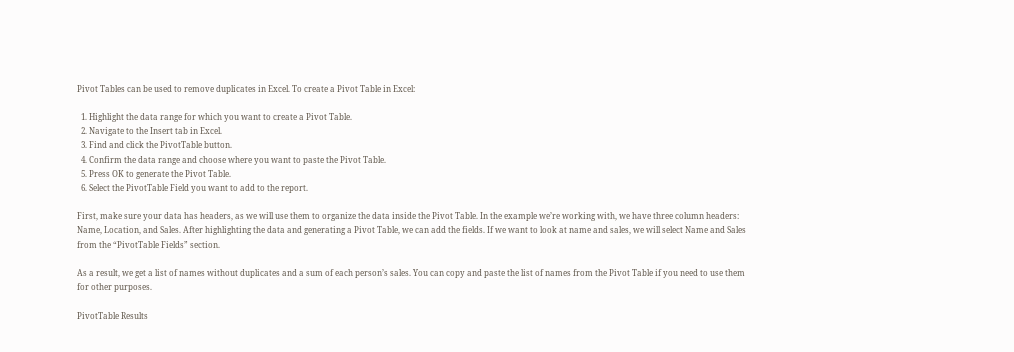Pivot Tables can be used to remove duplicates in Excel. To create a Pivot Table in Excel:

  1. Highlight the data range for which you want to create a Pivot Table.
  2. Navigate to the Insert tab in Excel.
  3. Find and click the PivotTable button.
  4. Confirm the data range and choose where you want to paste the Pivot Table.
  5. Press OK to generate the Pivot Table.
  6. Select the PivotTable Field you want to add to the report.

First, make sure your data has headers, as we will use them to organize the data inside the Pivot Table. In the example we’re working with, we have three column headers: Name, Location, and Sales. After highlighting the data and generating a Pivot Table, we can add the fields. If we want to look at name and sales, we will select Name and Sales from the “PivotTable Fields” section.

As a result, we get a list of names without duplicates and a sum of each person’s sales. You can copy and paste the list of names from the Pivot Table if you need to use them for other purposes.

PivotTable Results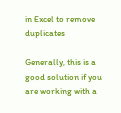in Excel to remove duplicates

Generally, this is a good solution if you are working with a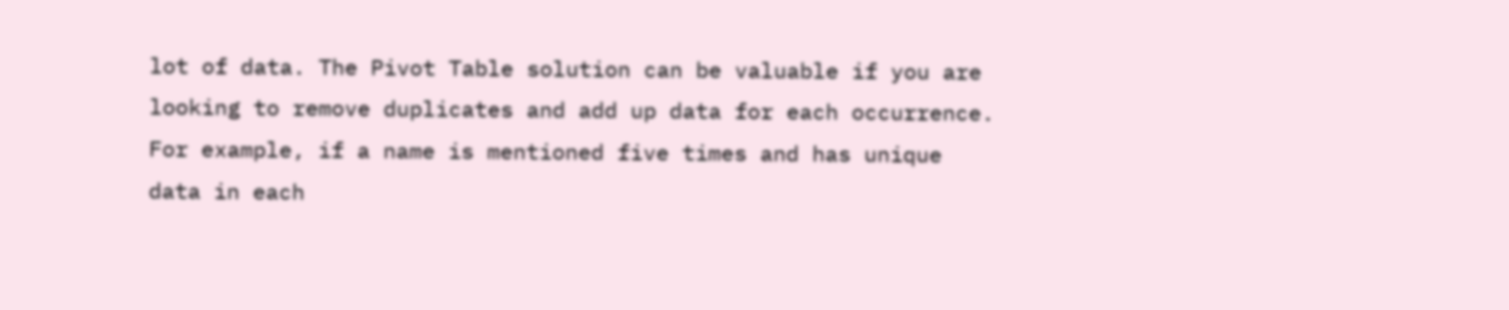lot of data. The Pivot Table solution can be valuable if you are looking to remove duplicates and add up data for each occurrence. For example, if a name is mentioned five times and has unique data in each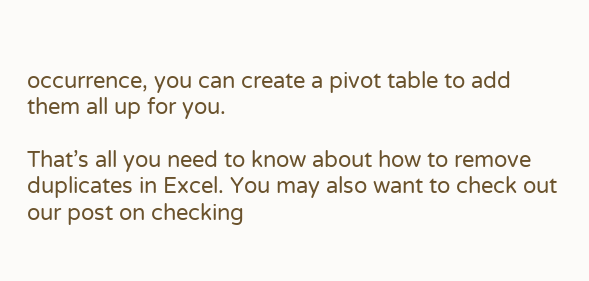occurrence, you can create a pivot table to add them all up for you.

That’s all you need to know about how to remove duplicates in Excel. You may also want to check out our post on checking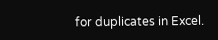for duplicates in Excel.